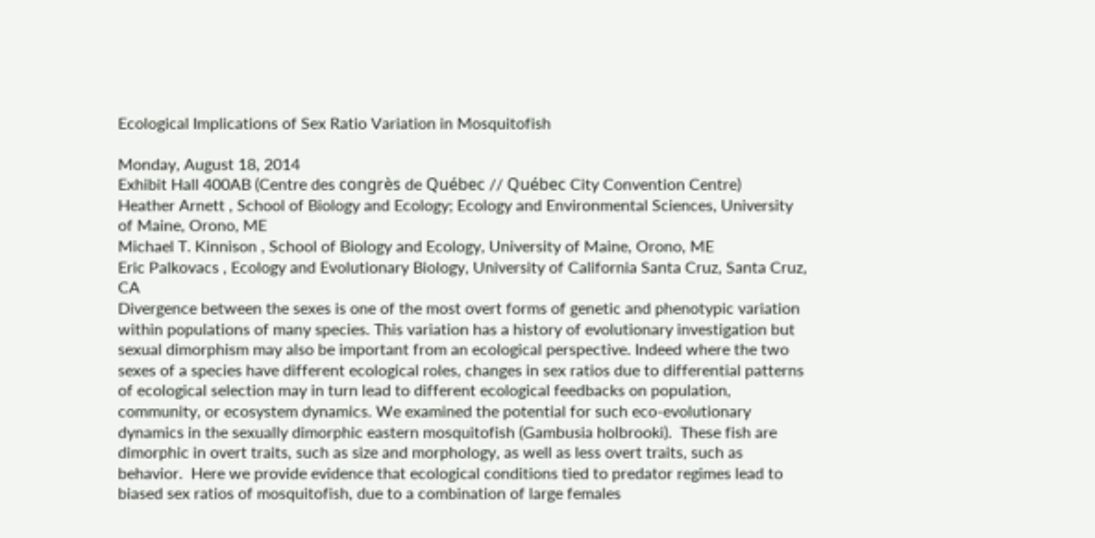Ecological Implications of Sex Ratio Variation in Mosquitofish

Monday, August 18, 2014
Exhibit Hall 400AB (Centre des congrès de Québec // Québec City Convention Centre)
Heather Arnett , School of Biology and Ecology; Ecology and Environmental Sciences, University of Maine, Orono, ME
Michael T. Kinnison , School of Biology and Ecology, University of Maine, Orono, ME
Eric Palkovacs , Ecology and Evolutionary Biology, University of California Santa Cruz, Santa Cruz, CA
Divergence between the sexes is one of the most overt forms of genetic and phenotypic variation within populations of many species. This variation has a history of evolutionary investigation but sexual dimorphism may also be important from an ecological perspective. Indeed where the two sexes of a species have different ecological roles, changes in sex ratios due to differential patterns of ecological selection may in turn lead to different ecological feedbacks on population, community, or ecosystem dynamics. We examined the potential for such eco-evolutionary dynamics in the sexually dimorphic eastern mosquitofish (Gambusia holbrooki).  These fish are dimorphic in overt traits, such as size and morphology, as well as less overt traits, such as behavior.  Here we provide evidence that ecological conditions tied to predator regimes lead to biased sex ratios of mosquitofish, due to a combination of large females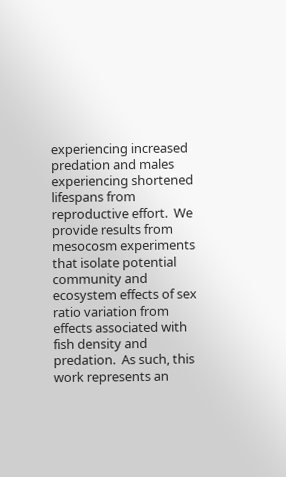experiencing increased predation and males experiencing shortened lifespans from reproductive effort.  We provide results from mesocosm experiments that isolate potential community and ecosystem effects of sex ratio variation from effects associated with fish density and predation.  As such, this work represents an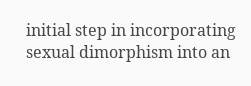initial step in incorporating sexual dimorphism into an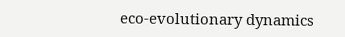eco-evolutionary dynamics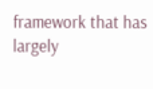framework that has largely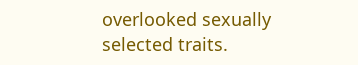overlooked sexually selected traits.